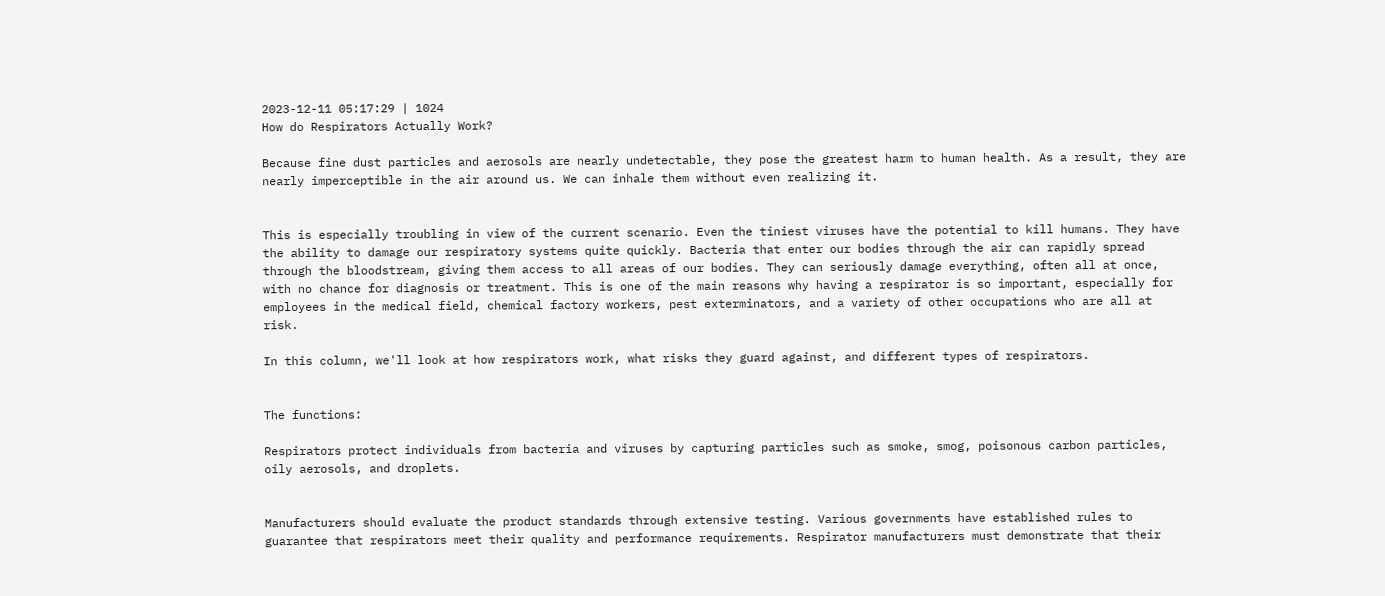2023-12-11 05:17:29 | 1024
How do Respirators Actually Work?

Because fine dust particles and aerosols are nearly undetectable, they pose the greatest harm to human health. As a result, they are nearly imperceptible in the air around us. We can inhale them without even realizing it.


This is especially troubling in view of the current scenario. Even the tiniest viruses have the potential to kill humans. They have the ability to damage our respiratory systems quite quickly. Bacteria that enter our bodies through the air can rapidly spread through the bloodstream, giving them access to all areas of our bodies. They can seriously damage everything, often all at once, with no chance for diagnosis or treatment. This is one of the main reasons why having a respirator is so important, especially for employees in the medical field, chemical factory workers, pest exterminators, and a variety of other occupations who are all at risk.

In this column, we'll look at how respirators work, what risks they guard against, and different types of respirators.


The functions:

Respirators protect individuals from bacteria and viruses by capturing particles such as smoke, smog, poisonous carbon particles, oily aerosols, and droplets.


Manufacturers should evaluate the product standards through extensive testing. Various governments have established rules to guarantee that respirators meet their quality and performance requirements. Respirator manufacturers must demonstrate that their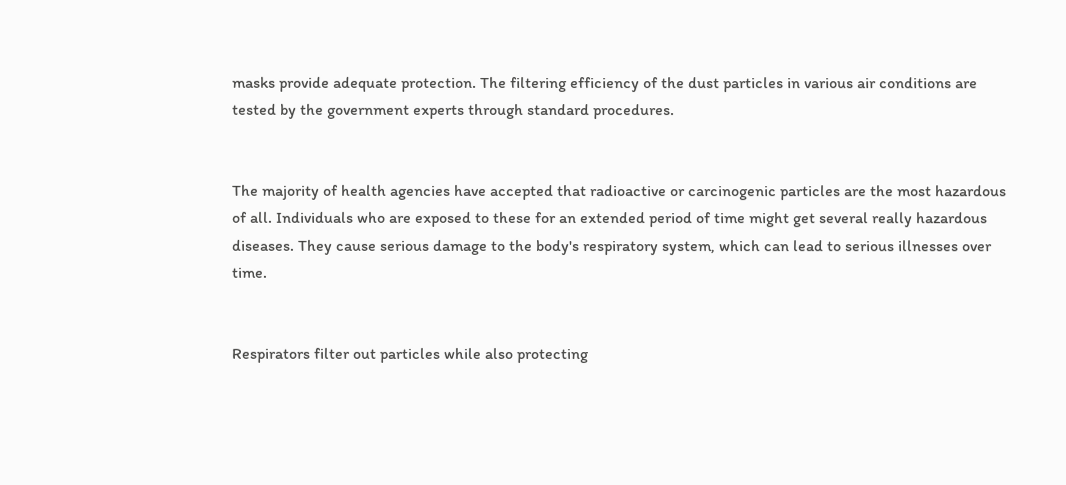masks provide adequate protection. The filtering efficiency of the dust particles in various air conditions are tested by the government experts through standard procedures.


The majority of health agencies have accepted that radioactive or carcinogenic particles are the most hazardous of all. Individuals who are exposed to these for an extended period of time might get several really hazardous diseases. They cause serious damage to the body's respiratory system, which can lead to serious illnesses over time.


Respirators filter out particles while also protecting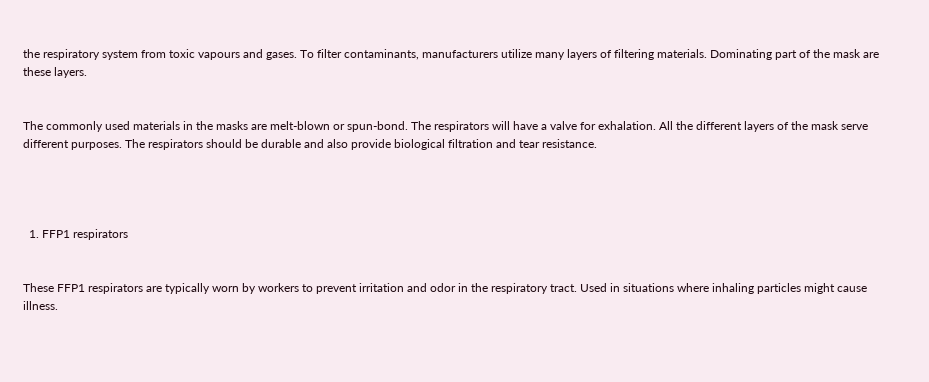the respiratory system from toxic vapours and gases. To filter contaminants, manufacturers utilize many layers of filtering materials. Dominating part of the mask are these layers.


The commonly used materials in the masks are melt-blown or spun-bond. The respirators will have a valve for exhalation. All the different layers of the mask serve different purposes. The respirators should be durable and also provide biological filtration and tear resistance.




  1. FFP1 respirators


These FFP1 respirators are typically worn by workers to prevent irritation and odor in the respiratory tract. Used in situations where inhaling particles might cause illness.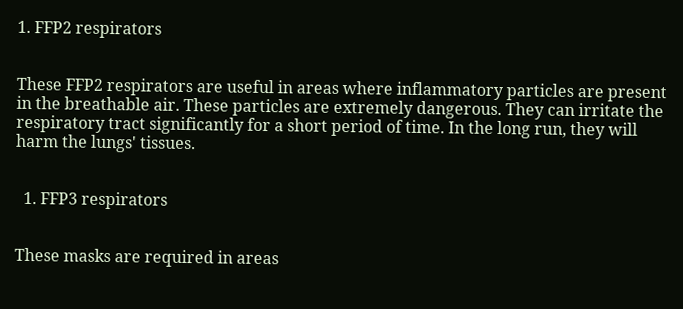1. FFP2 respirators


These FFP2 respirators are useful in areas where inflammatory particles are present in the breathable air. These particles are extremely dangerous. They can irritate the respiratory tract significantly for a short period of time. In the long run, they will harm the lungs' tissues.


  1. FFP3 respirators


These masks are required in areas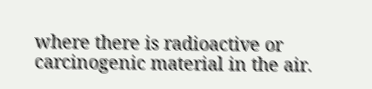where there is radioactive or carcinogenic material in the air.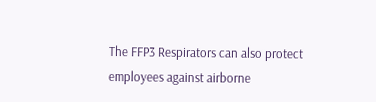The FFP3 Respirators can also protect employees against airborne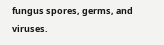fungus spores, germs, and viruses.